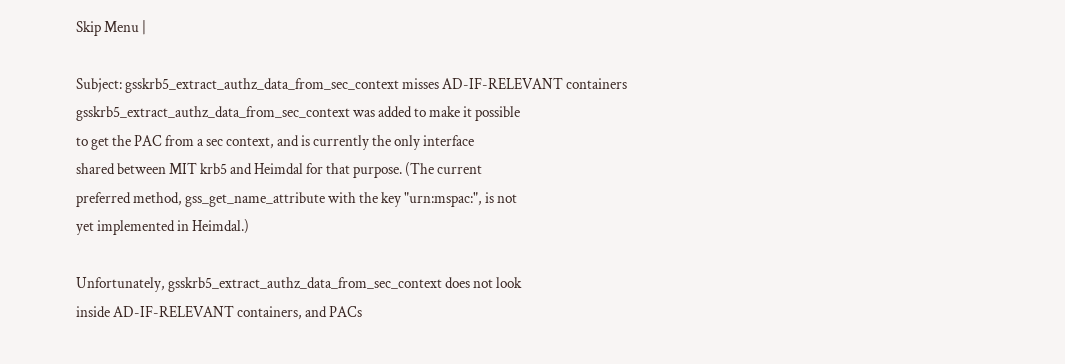Skip Menu |

Subject: gsskrb5_extract_authz_data_from_sec_context misses AD-IF-RELEVANT containers
gsskrb5_extract_authz_data_from_sec_context was added to make it possible
to get the PAC from a sec context, and is currently the only interface
shared between MIT krb5 and Heimdal for that purpose. (The current
preferred method, gss_get_name_attribute with the key "urn:mspac:", is not
yet implemented in Heimdal.)

Unfortunately, gsskrb5_extract_authz_data_from_sec_context does not look
inside AD-IF-RELEVANT containers, and PACs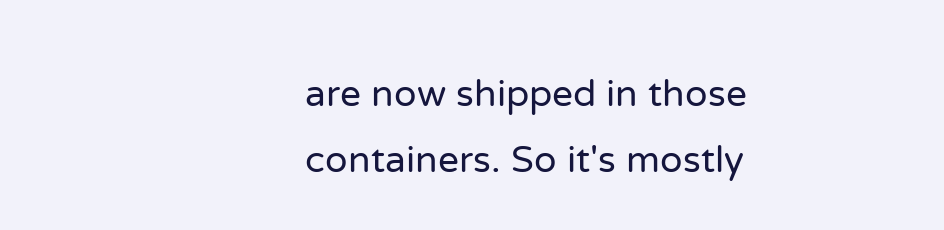are now shipped in those
containers. So it's mostly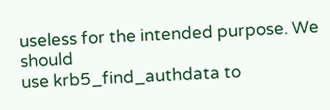useless for the intended purpose. We should
use krb5_find_authdata to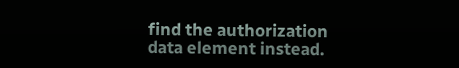find the authorization data element instead.